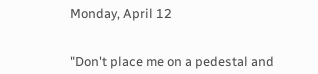Monday, April 12


"Don't place me on a pedestal and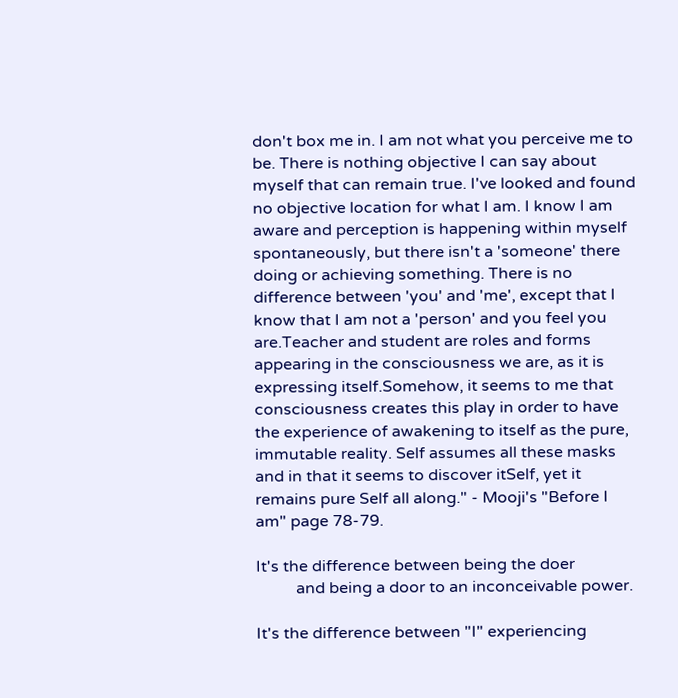don't box me in. I am not what you perceive me to be. There is nothing objective I can say about myself that can remain true. I've looked and found no objective location for what I am. I know I am aware and perception is happening within myself spontaneously, but there isn't a 'someone' there doing or achieving something. There is no difference between 'you' and 'me', except that I know that I am not a 'person' and you feel you are.Teacher and student are roles and forms appearing in the consciousness we are, as it is expressing itself.Somehow, it seems to me that consciousness creates this play in order to have the experience of awakening to itself as the pure, immutable reality. Self assumes all these masks and in that it seems to discover itSelf, yet it remains pure Self all along." - Mooji's "Before I am" page 78-79.

It's the difference between being the doer
          and being a door to an inconceivable power.

It's the difference between "I" experiencing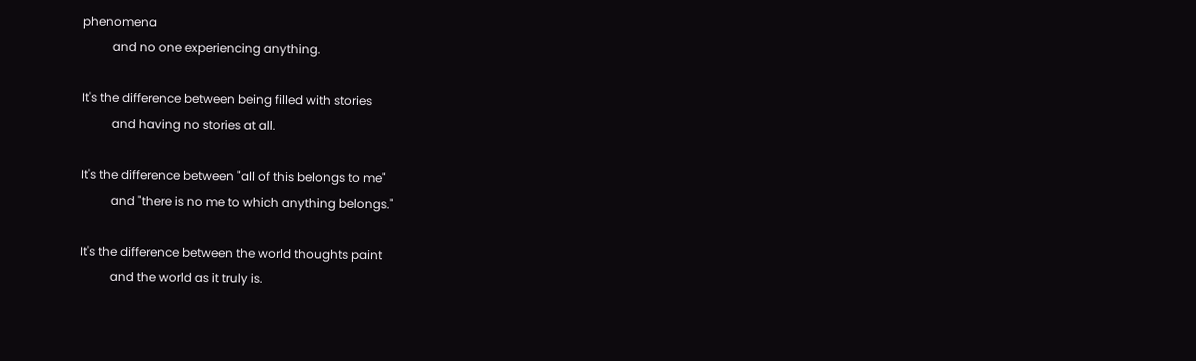phenomena
          and no one experiencing anything.

It's the difference between being filled with stories
          and having no stories at all.

It's the difference between "all of this belongs to me"
          and "there is no me to which anything belongs."

It's the difference between the world thoughts paint
          and the world as it truly is.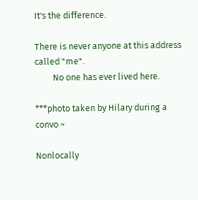It's the difference.

There is never anyone at this address called "me".
         No one has ever lived here.

***photo taken by Hilary during a convo ~

Nonlocally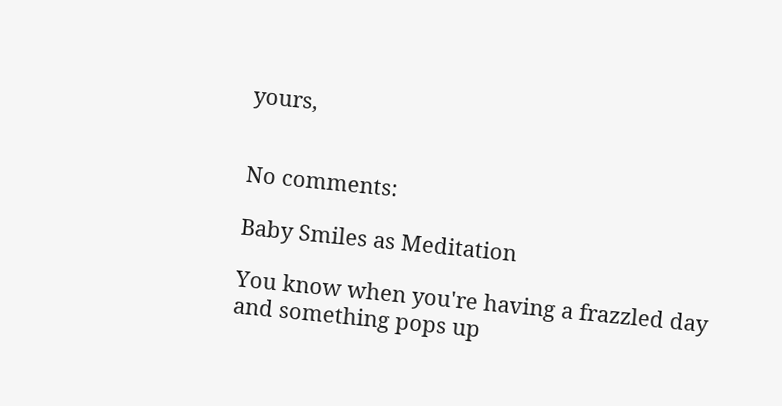yours,


No comments:

Baby Smiles as Meditation

You know when you're having a frazzled day and something pops up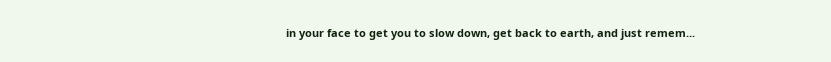in your face to get you to slow down, get back to earth, and just remem...